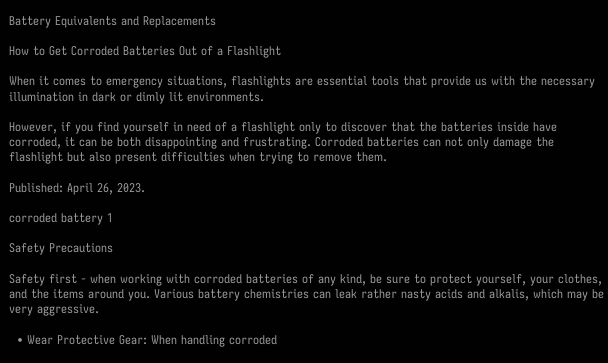Battery Equivalents and Replacements

How to Get Corroded Batteries Out of a Flashlight

When it comes to emergency situations, flashlights are essential tools that provide us with the necessary illumination in dark or dimly lit environments.

However, if you find yourself in need of a flashlight only to discover that the batteries inside have corroded, it can be both disappointing and frustrating. Corroded batteries can not only damage the flashlight but also present difficulties when trying to remove them.

Published: April 26, 2023.

corroded battery 1

Safety Precautions

Safety first - when working with corroded batteries of any kind, be sure to protect yourself, your clothes, and the items around you. Various battery chemistries can leak rather nasty acids and alkalis, which may be very aggressive.

  • Wear Protective Gear: When handling corroded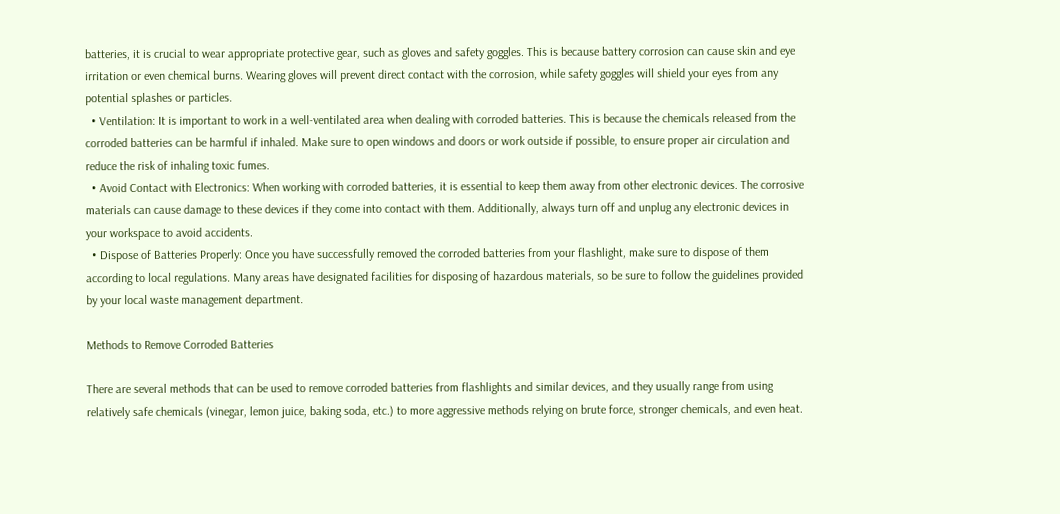batteries, it is crucial to wear appropriate protective gear, such as gloves and safety goggles. This is because battery corrosion can cause skin and eye irritation or even chemical burns. Wearing gloves will prevent direct contact with the corrosion, while safety goggles will shield your eyes from any potential splashes or particles.
  • Ventilation: It is important to work in a well-ventilated area when dealing with corroded batteries. This is because the chemicals released from the corroded batteries can be harmful if inhaled. Make sure to open windows and doors or work outside if possible, to ensure proper air circulation and reduce the risk of inhaling toxic fumes.
  • Avoid Contact with Electronics: When working with corroded batteries, it is essential to keep them away from other electronic devices. The corrosive materials can cause damage to these devices if they come into contact with them. Additionally, always turn off and unplug any electronic devices in your workspace to avoid accidents.
  • Dispose of Batteries Properly: Once you have successfully removed the corroded batteries from your flashlight, make sure to dispose of them according to local regulations. Many areas have designated facilities for disposing of hazardous materials, so be sure to follow the guidelines provided by your local waste management department.

Methods to Remove Corroded Batteries

There are several methods that can be used to remove corroded batteries from flashlights and similar devices, and they usually range from using relatively safe chemicals (vinegar, lemon juice, baking soda, etc.) to more aggressive methods relying on brute force, stronger chemicals, and even heat.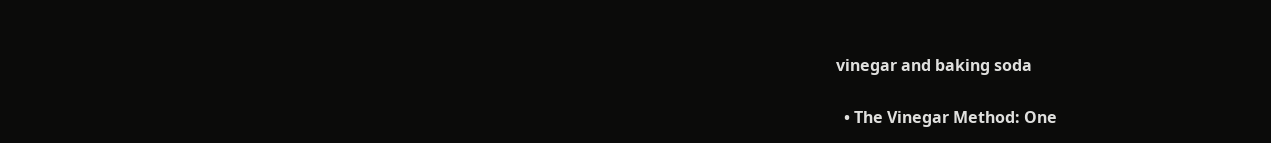vinegar and baking soda

  • The Vinegar Method: One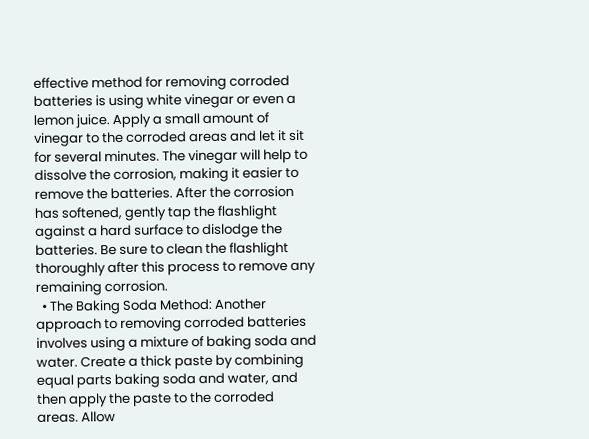effective method for removing corroded batteries is using white vinegar or even a lemon juice. Apply a small amount of vinegar to the corroded areas and let it sit for several minutes. The vinegar will help to dissolve the corrosion, making it easier to remove the batteries. After the corrosion has softened, gently tap the flashlight against a hard surface to dislodge the batteries. Be sure to clean the flashlight thoroughly after this process to remove any remaining corrosion.
  • The Baking Soda Method: Another approach to removing corroded batteries involves using a mixture of baking soda and water. Create a thick paste by combining equal parts baking soda and water, and then apply the paste to the corroded areas. Allow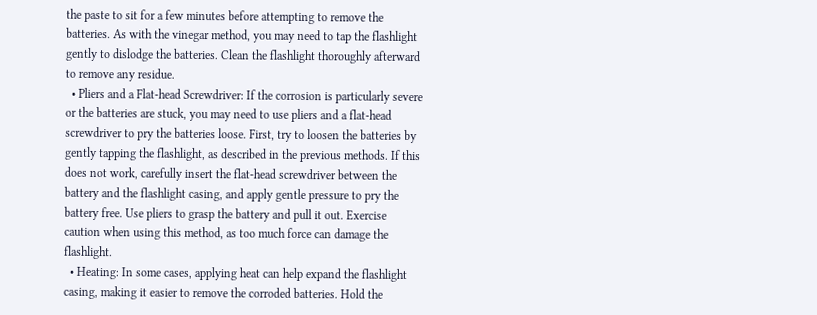the paste to sit for a few minutes before attempting to remove the batteries. As with the vinegar method, you may need to tap the flashlight gently to dislodge the batteries. Clean the flashlight thoroughly afterward to remove any residue.
  • Pliers and a Flat-head Screwdriver: If the corrosion is particularly severe or the batteries are stuck, you may need to use pliers and a flat-head screwdriver to pry the batteries loose. First, try to loosen the batteries by gently tapping the flashlight, as described in the previous methods. If this does not work, carefully insert the flat-head screwdriver between the battery and the flashlight casing, and apply gentle pressure to pry the battery free. Use pliers to grasp the battery and pull it out. Exercise caution when using this method, as too much force can damage the flashlight.
  • Heating: In some cases, applying heat can help expand the flashlight casing, making it easier to remove the corroded batteries. Hold the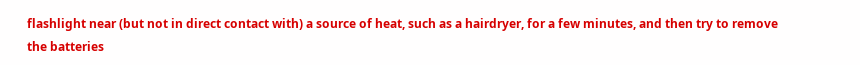flashlight near (but not in direct contact with) a source of heat, such as a hairdryer, for a few minutes, and then try to remove the batteries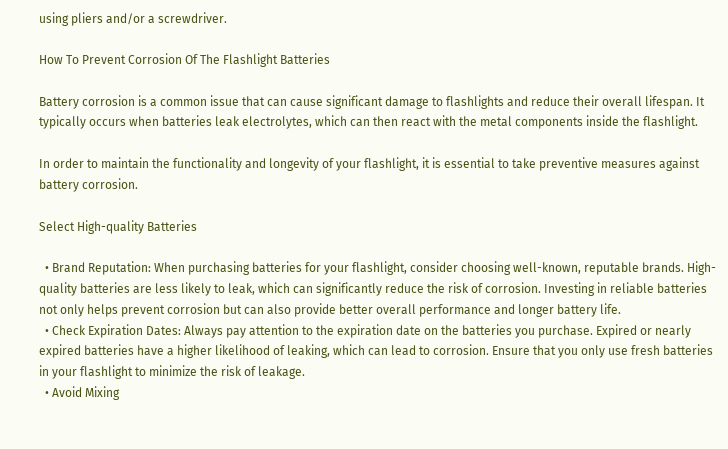using pliers and/or a screwdriver.

How To Prevent Corrosion Of The Flashlight Batteries

Battery corrosion is a common issue that can cause significant damage to flashlights and reduce their overall lifespan. It typically occurs when batteries leak electrolytes, which can then react with the metal components inside the flashlight.

In order to maintain the functionality and longevity of your flashlight, it is essential to take preventive measures against battery corrosion.

Select High-quality Batteries

  • Brand Reputation: When purchasing batteries for your flashlight, consider choosing well-known, reputable brands. High-quality batteries are less likely to leak, which can significantly reduce the risk of corrosion. Investing in reliable batteries not only helps prevent corrosion but can also provide better overall performance and longer battery life.
  • Check Expiration Dates: Always pay attention to the expiration date on the batteries you purchase. Expired or nearly expired batteries have a higher likelihood of leaking, which can lead to corrosion. Ensure that you only use fresh batteries in your flashlight to minimize the risk of leakage.
  • Avoid Mixing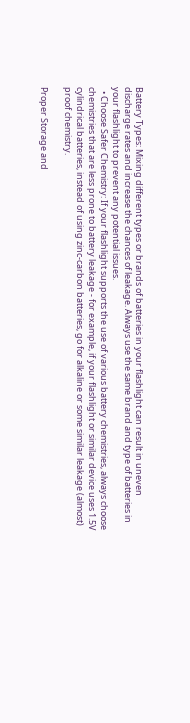Battery Types: Mixing different types or brands of batteries in your flashlight can result in uneven discharge rates and increase the chances of leakage. Always use the same brand and type of batteries in your flashlight to prevent any potential issues.
  • Choose Safer Chemistry: If your flashlight supports the use of various battery chemistries, always choose chemistries that are less prone to battery leakage - for example, if your flashlight or similar device uses 1.5V cylindrical batteries, instead of using zinc-carbon batteries, go for alkaline or some similar leakage (almost) proof chemistry.

Proper Storage and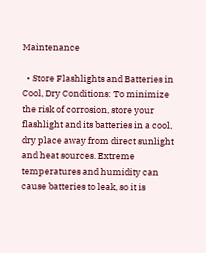Maintenance

  • Store Flashlights and Batteries in Cool, Dry Conditions: To minimize the risk of corrosion, store your flashlight and its batteries in a cool, dry place away from direct sunlight and heat sources. Extreme temperatures and humidity can cause batteries to leak, so it is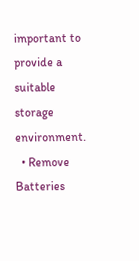important to provide a suitable storage environment.
  • Remove Batteries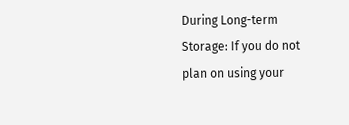During Long-term Storage: If you do not plan on using your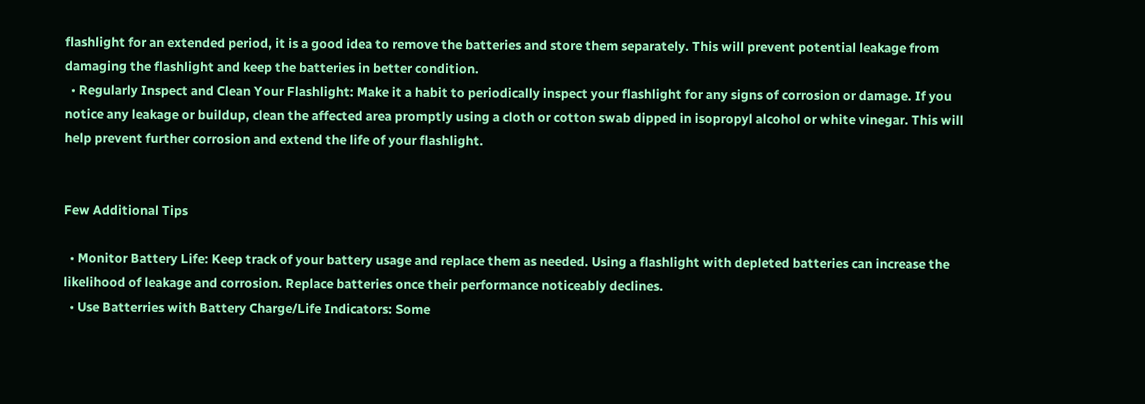flashlight for an extended period, it is a good idea to remove the batteries and store them separately. This will prevent potential leakage from damaging the flashlight and keep the batteries in better condition.
  • Regularly Inspect and Clean Your Flashlight: Make it a habit to periodically inspect your flashlight for any signs of corrosion or damage. If you notice any leakage or buildup, clean the affected area promptly using a cloth or cotton swab dipped in isopropyl alcohol or white vinegar. This will help prevent further corrosion and extend the life of your flashlight.


Few Additional Tips

  • Monitor Battery Life: Keep track of your battery usage and replace them as needed. Using a flashlight with depleted batteries can increase the likelihood of leakage and corrosion. Replace batteries once their performance noticeably declines.
  • Use Batterries with Battery Charge/Life Indicators: Some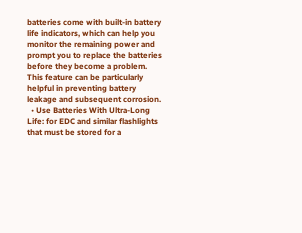batteries come with built-in battery life indicators, which can help you monitor the remaining power and prompt you to replace the batteries before they become a problem. This feature can be particularly helpful in preventing battery leakage and subsequent corrosion.
  • Use Batteries With Ultra-Long Life: for EDC and similar flashlights that must be stored for a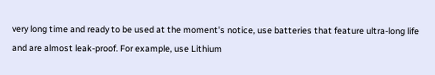very long time and ready to be used at the moment's notice, use batteries that feature ultra-long life and are almost leak-proof. For example, use Lithium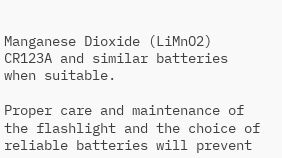Manganese Dioxide (LiMnO2) CR123A and similar batteries when suitable.

Proper care and maintenance of the flashlight and the choice of reliable batteries will prevent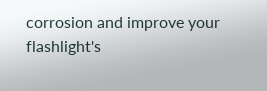corrosion and improve your flashlight's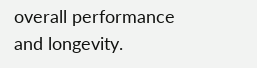overall performance and longevity.